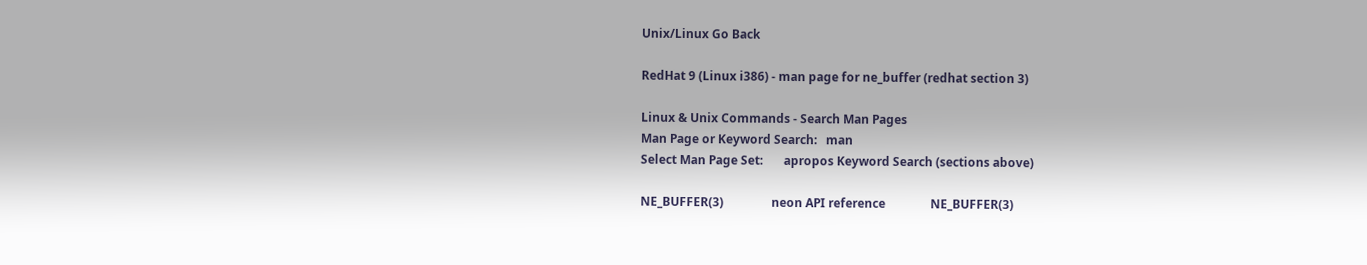Unix/Linux Go Back

RedHat 9 (Linux i386) - man page for ne_buffer (redhat section 3)

Linux & Unix Commands - Search Man Pages
Man Page or Keyword Search:   man
Select Man Page Set:       apropos Keyword Search (sections above)

NE_BUFFER(3)                neon API reference               NE_BUFFER(3)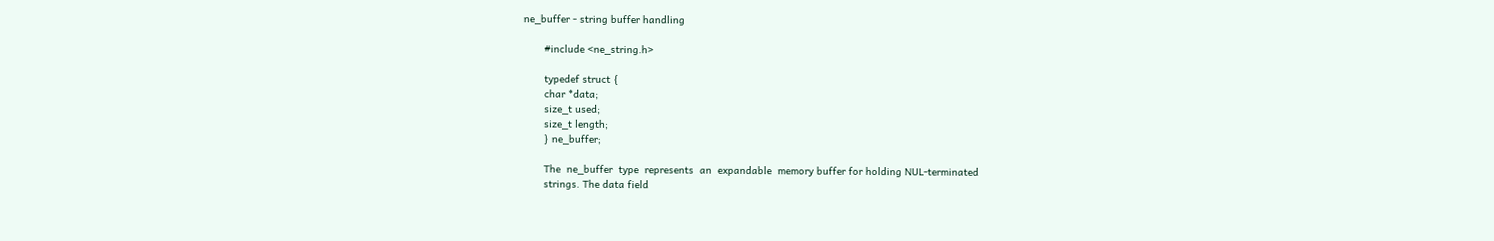ne_buffer - string buffer handling

       #include <ne_string.h>

       typedef struct {
       char *data;
       size_t used;
       size_t length;
       } ne_buffer;

       The  ne_buffer  type  represents  an  expandable  memory buffer for holding NUL-terminated
       strings. The data field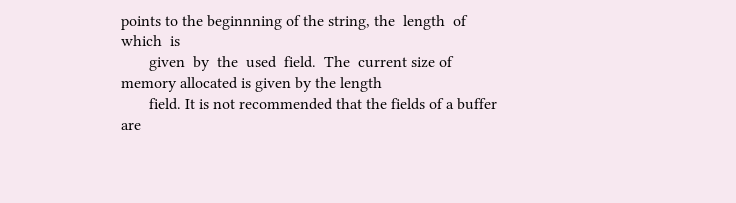points to the beginnning of the string, the  length  of  which  is
       given  by  the  used  field.  The  current size of memory allocated is given by the length
       field. It is not recommended that the fields of a buffer  are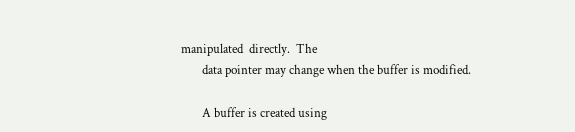manipulated  directly.  The
       data pointer may change when the buffer is modified.

       A buffer is created using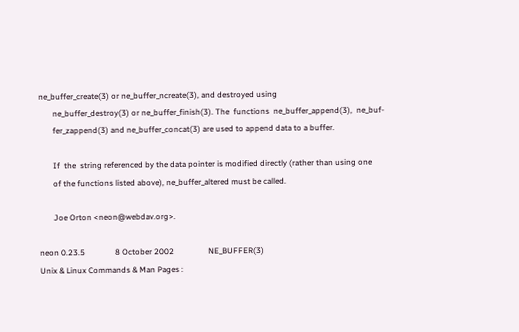ne_buffer_create(3) or ne_buffer_ncreate(3), and destroyed using
       ne_buffer_destroy(3) or ne_buffer_finish(3). The  functions  ne_buffer_append(3),  ne_buf-
       fer_zappend(3) and ne_buffer_concat(3) are used to append data to a buffer.

       If  the  string referenced by the data pointer is modified directly (rather than using one
       of the functions listed above), ne_buffer_altered must be called.

       Joe Orton <neon@webdav.org>.

neon 0.23.5               8 October 2002                 NE_BUFFER(3)
Unix & Linux Commands & Man Pages :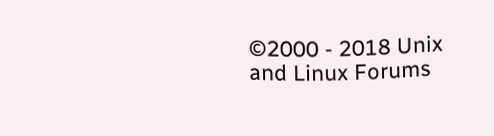©2000 - 2018 Unix and Linux Forums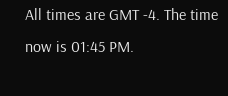All times are GMT -4. The time now is 01:45 PM.